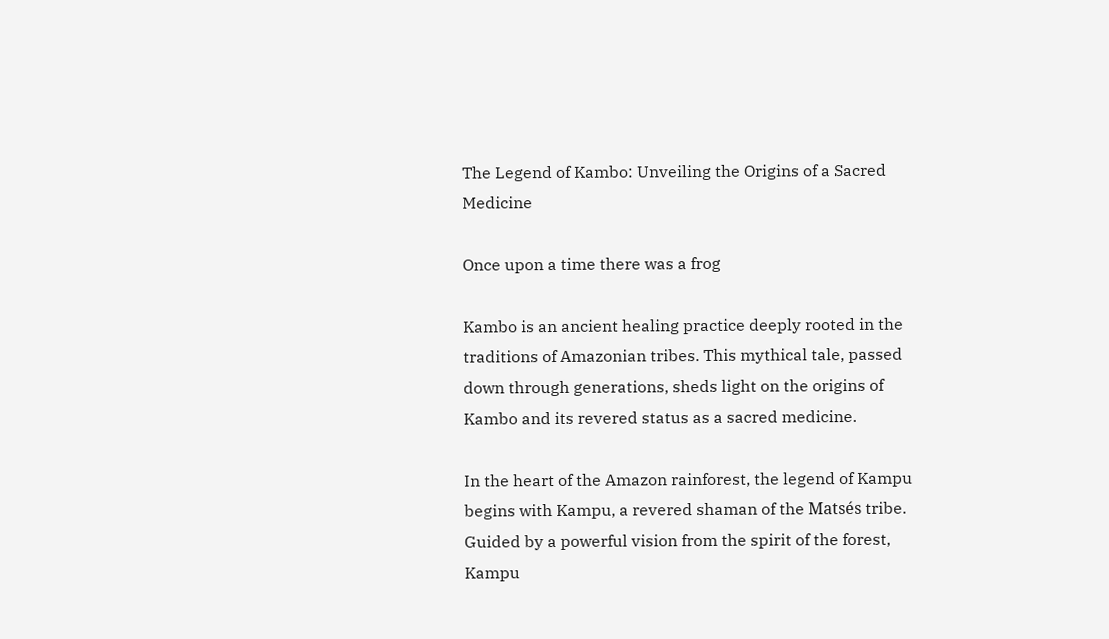The Legend of Kambo: Unveiling the Origins of a Sacred Medicine

Once upon a time there was a frog

Kambo is an ancient healing practice deeply rooted in the traditions of Amazonian tribes. This mythical tale, passed down through generations, sheds light on the origins of Kambo and its revered status as a sacred medicine.

In the heart of the Amazon rainforest, the legend of Kampu begins with Kampu, a revered shaman of the Matsés tribe. Guided by a powerful vision from the spirit of the forest, Kampu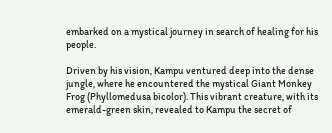embarked on a mystical journey in search of healing for his people.

Driven by his vision, Kampu ventured deep into the dense jungle, where he encountered the mystical Giant Monkey Frog (Phyllomedusa bicolor). This vibrant creature, with its emerald-green skin, revealed to Kampu the secret of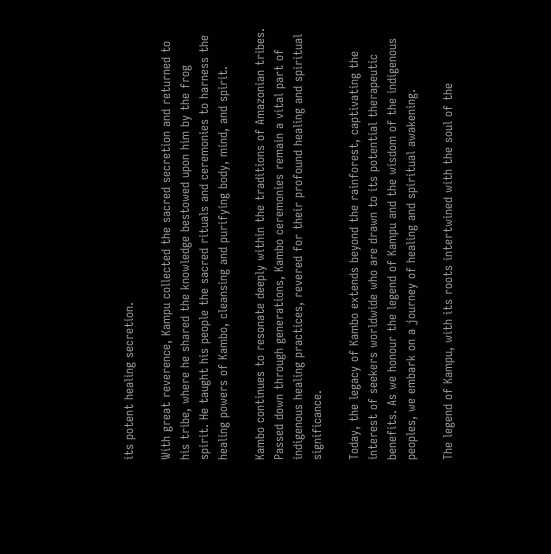its potent healing secretion.

With great reverence, Kampu collected the sacred secretion and returned to his tribe, where he shared the knowledge bestowed upon him by the frog spirit. He taught his people the sacred rituals and ceremonies to harness the healing powers of Kambo, cleansing and purifying body, mind, and spirit.

Kambo continues to resonate deeply within the traditions of Amazonian tribes. Passed down through generations, Kambo ceremonies remain a vital part of indigenous healing practices, revered for their profound healing and spiritual significance.

Today, the legacy of Kambo extends beyond the rainforest, captivating the interest of seekers worldwide who are drawn to its potential therapeutic benefits. As we honour the legend of Kampu and the wisdom of the indigenous peoples, we embark on a journey of healing and spiritual awakening.

The legend of Kampu, with its roots intertwined with the soul of the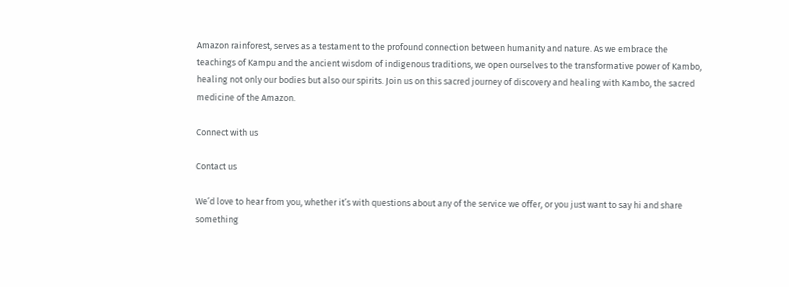Amazon rainforest, serves as a testament to the profound connection between humanity and nature. As we embrace the teachings of Kampu and the ancient wisdom of indigenous traditions, we open ourselves to the transformative power of Kambo, healing not only our bodies but also our spirits. Join us on this sacred journey of discovery and healing with Kambo, the sacred medicine of the Amazon.

Connect with us

Contact us

We’d love to hear from you, whether it’s with questions about any of the service we offer, or you just want to say hi and share something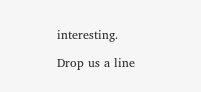interesting.

Drop us a line